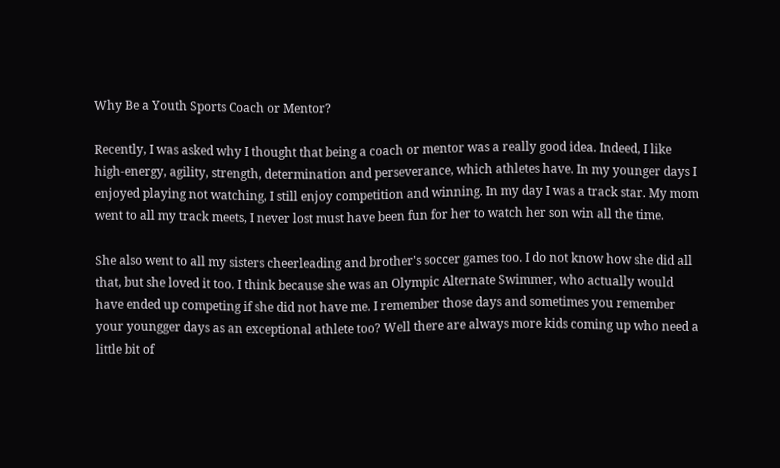Why Be a Youth Sports Coach or Mentor?

Recently, I was asked why I thought that being a coach or mentor was a really good idea. Indeed, I like high-energy, agility, strength, determination and perseverance, which athletes have. In my younger days I enjoyed playing not watching, I still enjoy competition and winning. In my day I was a track star. My mom went to all my track meets, I never lost must have been fun for her to watch her son win all the time.

She also went to all my sisters cheerleading and brother's soccer games too. I do not know how she did all that, but she loved it too. I think because she was an Olympic Alternate Swimmer, who actually would have ended up competing if she did not have me. I remember those days and sometimes you remember your youngger days as an exceptional athlete too? Well there are always more kids coming up who need a little bit of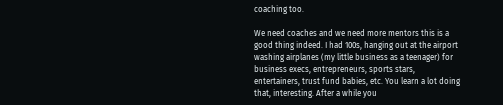coaching too.

We need coaches and we need more mentors this is a good thing indeed. I had 100s, hanging out at the airport washing airplanes (my little business as a teenager) for business execs, entrepreneurs, sports stars, entertainers, trust fund babies, etc. You learn a lot doing that, interesting. After a while you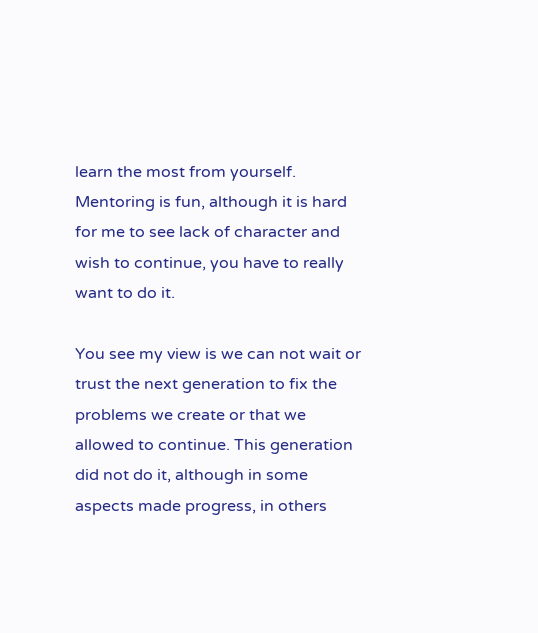learn the most from yourself. Mentoring is fun, although it is hard for me to see lack of character and wish to continue, you have to really want to do it.

You see my view is we can not wait or trust the next generation to fix the problems we create or that we allowed to continue. This generation did not do it, although in some aspects made progress, in others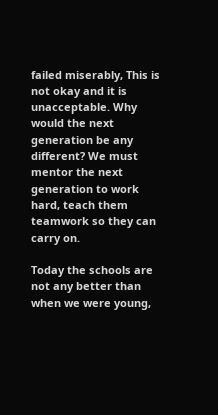failed miserably, This is not okay and it is unacceptable. Why would the next generation be any different? We must mentor the next generation to work hard, teach them teamwork so they can carry on.

Today the schools are not any better than when we were young,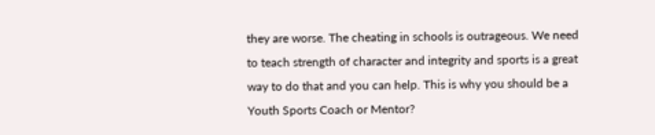they are worse. The cheating in schools is outrageous. We need to teach strength of character and integrity and sports is a great way to do that and you can help. This is why you should be a Youth Sports Coach or Mentor?